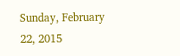Sunday, February 22, 2015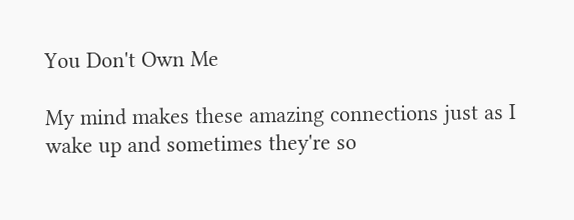You Don't Own Me

My mind makes these amazing connections just as I wake up and sometimes they're so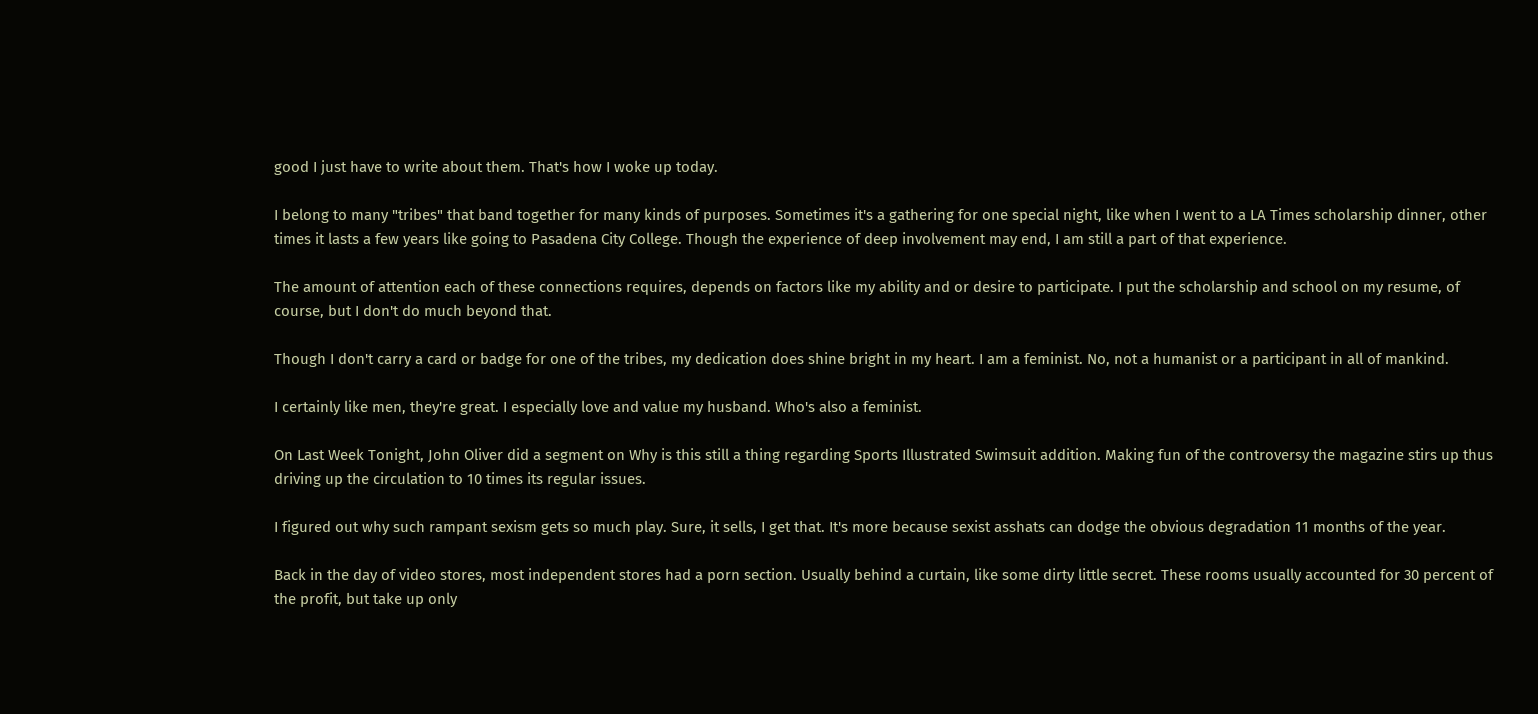good I just have to write about them. That's how I woke up today.

I belong to many "tribes" that band together for many kinds of purposes. Sometimes it's a gathering for one special night, like when I went to a LA Times scholarship dinner, other times it lasts a few years like going to Pasadena City College. Though the experience of deep involvement may end, I am still a part of that experience.

The amount of attention each of these connections requires, depends on factors like my ability and or desire to participate. I put the scholarship and school on my resume, of course, but I don't do much beyond that.

Though I don't carry a card or badge for one of the tribes, my dedication does shine bright in my heart. I am a feminist. No, not a humanist or a participant in all of mankind.

I certainly like men, they're great. I especially love and value my husband. Who's also a feminist.

On Last Week Tonight, John Oliver did a segment on Why is this still a thing regarding Sports Illustrated Swimsuit addition. Making fun of the controversy the magazine stirs up thus driving up the circulation to 10 times its regular issues.

I figured out why such rampant sexism gets so much play. Sure, it sells, I get that. It's more because sexist asshats can dodge the obvious degradation 11 months of the year.

Back in the day of video stores, most independent stores had a porn section. Usually behind a curtain, like some dirty little secret. These rooms usually accounted for 30 percent of the profit, but take up only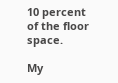10 percent of the floor space.

My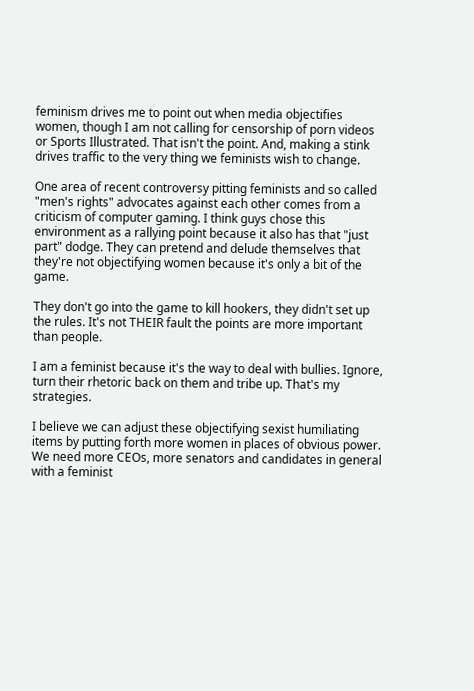feminism drives me to point out when media objectifies women, though I am not calling for censorship of porn videos or Sports Illustrated. That isn't the point. And, making a stink drives traffic to the very thing we feminists wish to change.

One area of recent controversy pitting feminists and so called "men's rights" advocates against each other comes from a criticism of computer gaming. I think guys chose this environment as a rallying point because it also has that "just part" dodge. They can pretend and delude themselves that they're not objectifying women because it's only a bit of the game.

They don't go into the game to kill hookers, they didn't set up the rules. It's not THEIR fault the points are more important than people.

I am a feminist because it's the way to deal with bullies. Ignore, turn their rhetoric back on them and tribe up. That's my strategies.

I believe we can adjust these objectifying sexist humiliating items by putting forth more women in places of obvious power. We need more CEOs, more senators and candidates in general with a feminist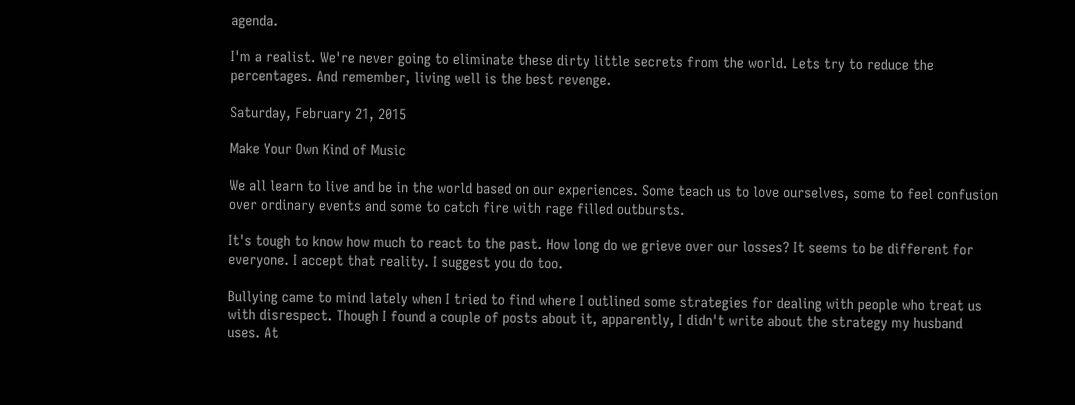agenda.

I'm a realist. We're never going to eliminate these dirty little secrets from the world. Lets try to reduce the percentages. And remember, living well is the best revenge.

Saturday, February 21, 2015

Make Your Own Kind of Music

We all learn to live and be in the world based on our experiences. Some teach us to love ourselves, some to feel confusion over ordinary events and some to catch fire with rage filled outbursts.

It's tough to know how much to react to the past. How long do we grieve over our losses? It seems to be different for everyone. I accept that reality. I suggest you do too.

Bullying came to mind lately when I tried to find where I outlined some strategies for dealing with people who treat us with disrespect. Though I found a couple of posts about it, apparently, I didn't write about the strategy my husband uses. At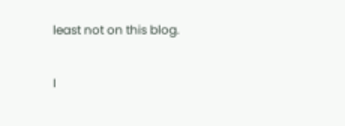least not on this blog.

I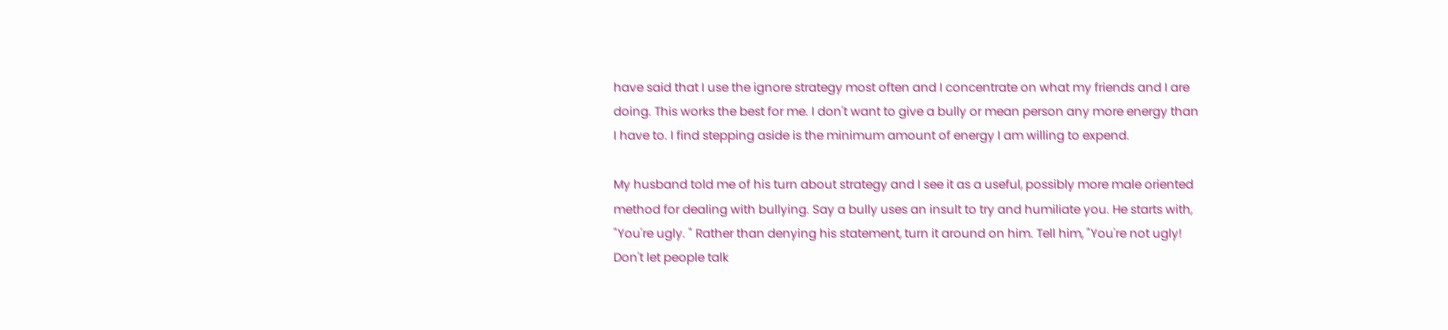have said that I use the ignore strategy most often and I concentrate on what my friends and I are doing. This works the best for me. I don't want to give a bully or mean person any more energy than I have to. I find stepping aside is the minimum amount of energy I am willing to expend.

My husband told me of his turn about strategy and I see it as a useful, possibly more male oriented method for dealing with bullying. Say a bully uses an insult to try and humiliate you. He starts with, "You're ugly. " Rather than denying his statement, turn it around on him. Tell him, "You're not ugly! Don't let people talk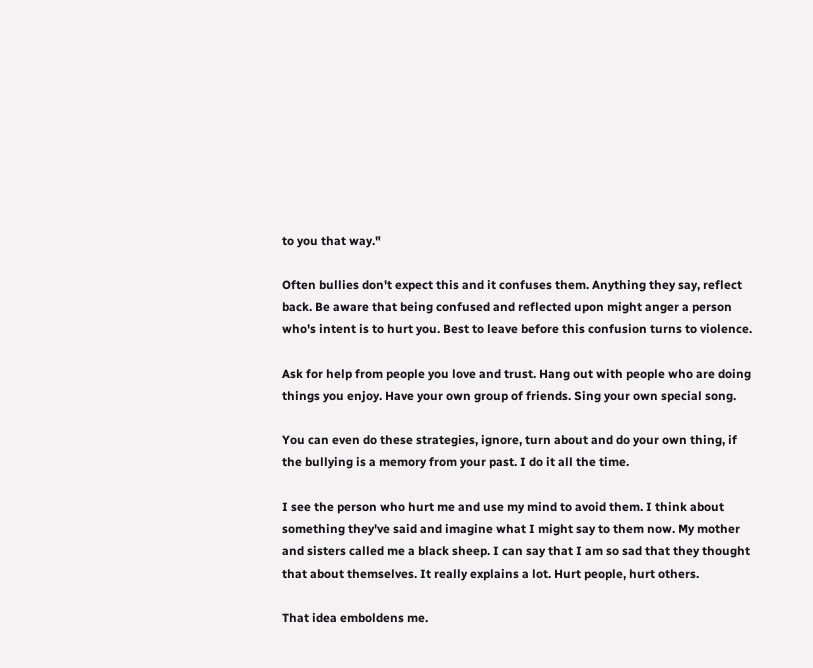to you that way."

Often bullies don't expect this and it confuses them. Anything they say, reflect back. Be aware that being confused and reflected upon might anger a person who's intent is to hurt you. Best to leave before this confusion turns to violence.

Ask for help from people you love and trust. Hang out with people who are doing things you enjoy. Have your own group of friends. Sing your own special song.

You can even do these strategies, ignore, turn about and do your own thing, if the bullying is a memory from your past. I do it all the time.

I see the person who hurt me and use my mind to avoid them. I think about something they've said and imagine what I might say to them now. My mother and sisters called me a black sheep. I can say that I am so sad that they thought that about themselves. It really explains a lot. Hurt people, hurt others.

That idea emboldens me.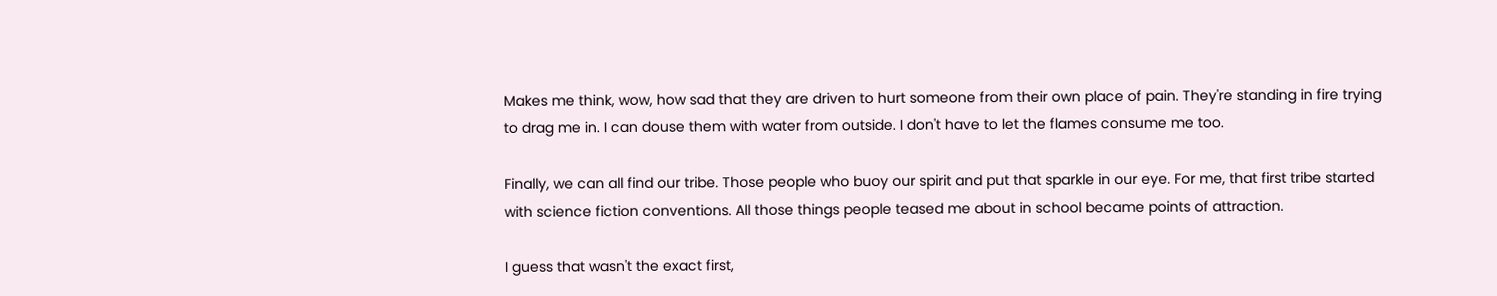Makes me think, wow, how sad that they are driven to hurt someone from their own place of pain. They're standing in fire trying to drag me in. I can douse them with water from outside. I don't have to let the flames consume me too.

Finally, we can all find our tribe. Those people who buoy our spirit and put that sparkle in our eye. For me, that first tribe started with science fiction conventions. All those things people teased me about in school became points of attraction.

I guess that wasn't the exact first,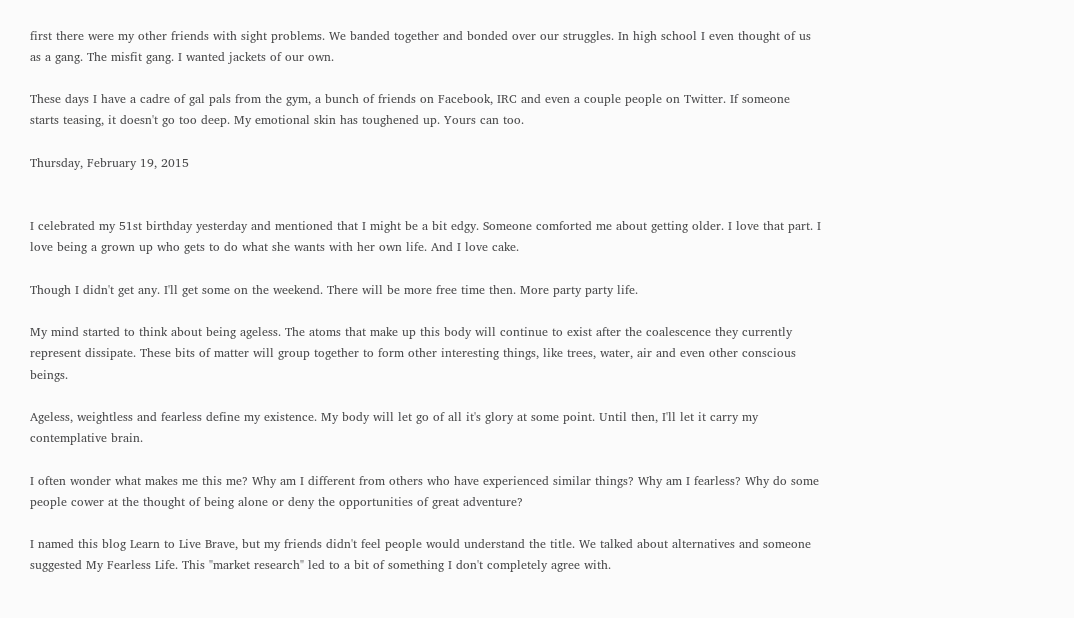first there were my other friends with sight problems. We banded together and bonded over our struggles. In high school I even thought of us as a gang. The misfit gang. I wanted jackets of our own.

These days I have a cadre of gal pals from the gym, a bunch of friends on Facebook, IRC and even a couple people on Twitter. If someone starts teasing, it doesn't go too deep. My emotional skin has toughened up. Yours can too.

Thursday, February 19, 2015


I celebrated my 51st birthday yesterday and mentioned that I might be a bit edgy. Someone comforted me about getting older. I love that part. I love being a grown up who gets to do what she wants with her own life. And I love cake.

Though I didn't get any. I'll get some on the weekend. There will be more free time then. More party party life.

My mind started to think about being ageless. The atoms that make up this body will continue to exist after the coalescence they currently represent dissipate. These bits of matter will group together to form other interesting things, like trees, water, air and even other conscious beings.

Ageless, weightless and fearless define my existence. My body will let go of all it's glory at some point. Until then, I'll let it carry my contemplative brain.

I often wonder what makes me this me? Why am I different from others who have experienced similar things? Why am I fearless? Why do some people cower at the thought of being alone or deny the opportunities of great adventure?

I named this blog Learn to Live Brave, but my friends didn't feel people would understand the title. We talked about alternatives and someone suggested My Fearless Life. This "market research" led to a bit of something I don't completely agree with.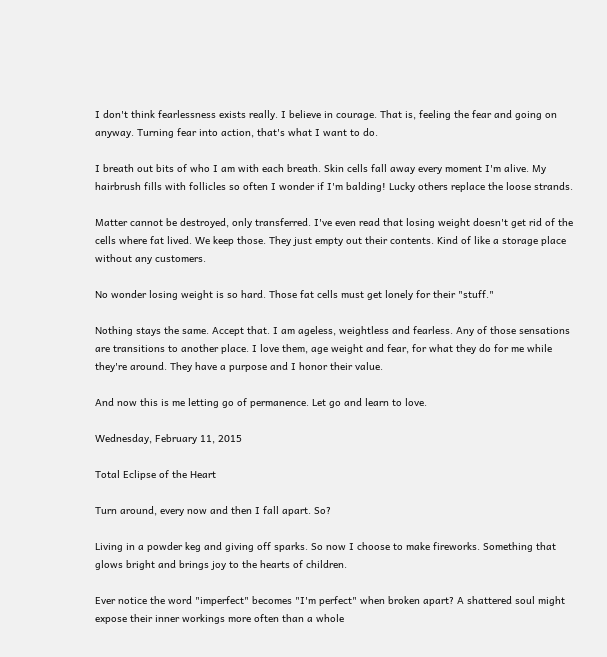I don't think fearlessness exists really. I believe in courage. That is, feeling the fear and going on anyway. Turning fear into action, that's what I want to do.

I breath out bits of who I am with each breath. Skin cells fall away every moment I'm alive. My hairbrush fills with follicles so often I wonder if I'm balding! Lucky others replace the loose strands.

Matter cannot be destroyed, only transferred. I've even read that losing weight doesn't get rid of the cells where fat lived. We keep those. They just empty out their contents. Kind of like a storage place without any customers.

No wonder losing weight is so hard. Those fat cells must get lonely for their "stuff."

Nothing stays the same. Accept that. I am ageless, weightless and fearless. Any of those sensations are transitions to another place. I love them, age weight and fear, for what they do for me while they're around. They have a purpose and I honor their value.

And now this is me letting go of permanence. Let go and learn to love.

Wednesday, February 11, 2015

Total Eclipse of the Heart

Turn around, every now and then I fall apart. So?

Living in a powder keg and giving off sparks. So now I choose to make fireworks. Something that glows bright and brings joy to the hearts of children.

Ever notice the word "imperfect" becomes "I'm perfect" when broken apart? A shattered soul might expose their inner workings more often than a whole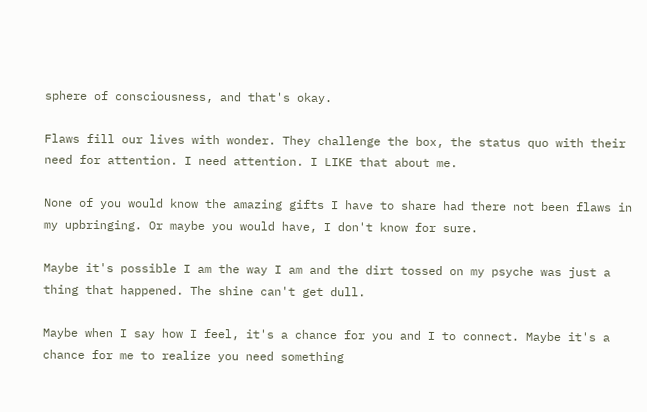sphere of consciousness, and that's okay.

Flaws fill our lives with wonder. They challenge the box, the status quo with their need for attention. I need attention. I LIKE that about me.

None of you would know the amazing gifts I have to share had there not been flaws in my upbringing. Or maybe you would have, I don't know for sure.

Maybe it's possible I am the way I am and the dirt tossed on my psyche was just a thing that happened. The shine can't get dull.

Maybe when I say how I feel, it's a chance for you and I to connect. Maybe it's a chance for me to realize you need something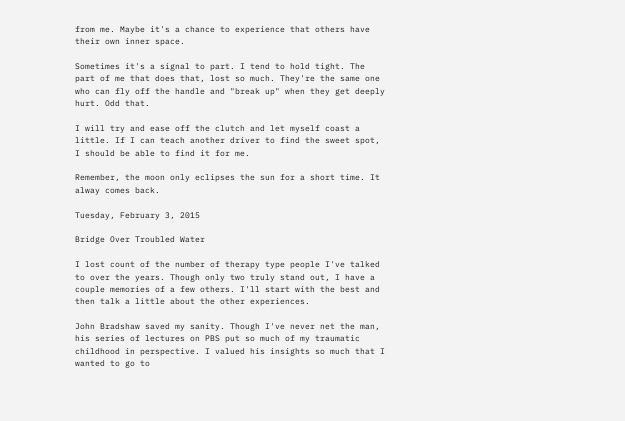from me. Maybe it's a chance to experience that others have their own inner space.

Sometimes it's a signal to part. I tend to hold tight. The part of me that does that, lost so much. They're the same one who can fly off the handle and "break up" when they get deeply hurt. Odd that.

I will try and ease off the clutch and let myself coast a little. If I can teach another driver to find the sweet spot, I should be able to find it for me.

Remember, the moon only eclipses the sun for a short time. It alway comes back.

Tuesday, February 3, 2015

Bridge Over Troubled Water

I lost count of the number of therapy type people I've talked to over the years. Though only two truly stand out, I have a couple memories of a few others. I'll start with the best and then talk a little about the other experiences.

John Bradshaw saved my sanity. Though I've never net the man, his series of lectures on PBS put so much of my traumatic childhood in perspective. I valued his insights so much that I wanted to go to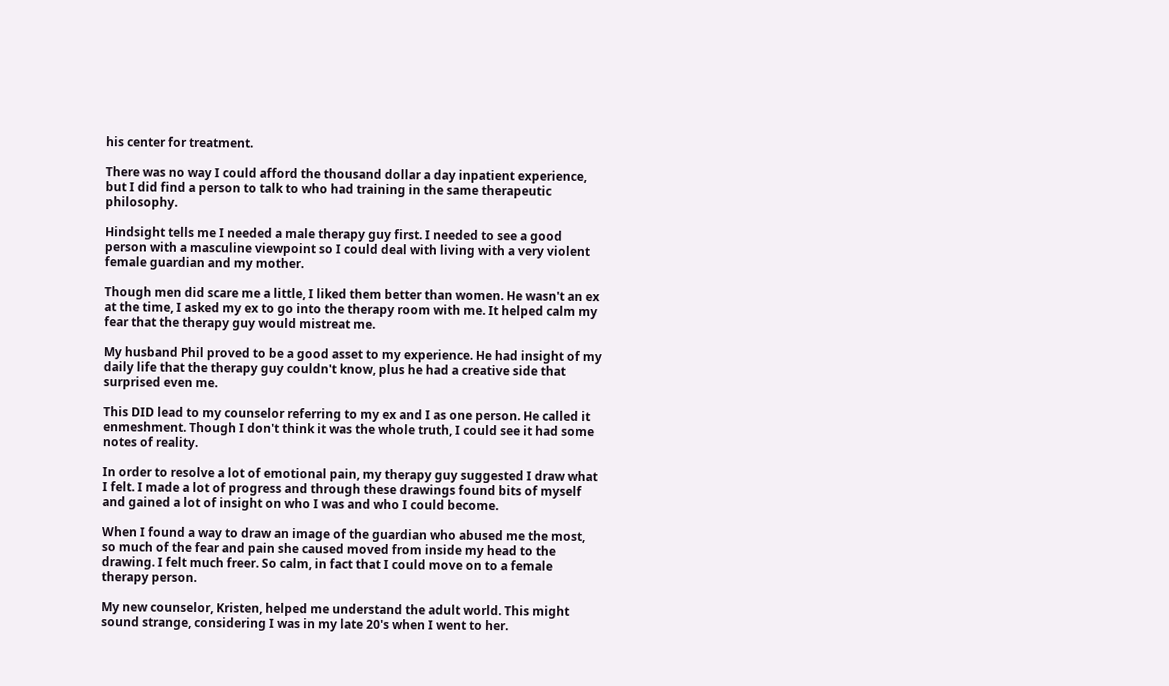his center for treatment.

There was no way I could afford the thousand dollar a day inpatient experience, but I did find a person to talk to who had training in the same therapeutic philosophy.

Hindsight tells me I needed a male therapy guy first. I needed to see a good person with a masculine viewpoint so I could deal with living with a very violent female guardian and my mother.

Though men did scare me a little, I liked them better than women. He wasn't an ex at the time, I asked my ex to go into the therapy room with me. It helped calm my fear that the therapy guy would mistreat me.

My husband Phil proved to be a good asset to my experience. He had insight of my daily life that the therapy guy couldn't know, plus he had a creative side that surprised even me.

This DID lead to my counselor referring to my ex and I as one person. He called it enmeshment. Though I don't think it was the whole truth, I could see it had some notes of reality.

In order to resolve a lot of emotional pain, my therapy guy suggested I draw what I felt. I made a lot of progress and through these drawings found bits of myself and gained a lot of insight on who I was and who I could become.

When I found a way to draw an image of the guardian who abused me the most, so much of the fear and pain she caused moved from inside my head to the drawing. I felt much freer. So calm, in fact that I could move on to a female therapy person.

My new counselor, Kristen, helped me understand the adult world. This might sound strange, considering I was in my late 20's when I went to her.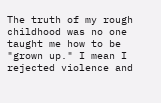The truth of my rough childhood was no one taught me how to be "grown up." I mean I rejected violence and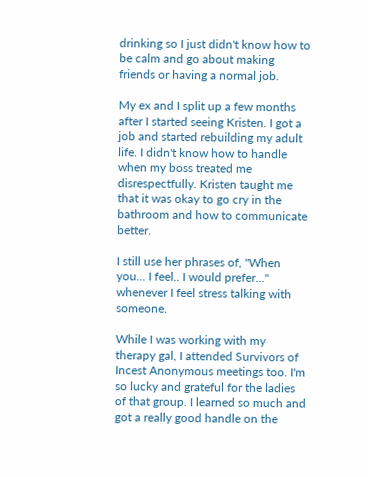drinking so I just didn't know how to be calm and go about making friends or having a normal job.

My ex and I split up a few months after I started seeing Kristen. I got a job and started rebuilding my adult life. I didn't know how to handle when my boss treated me disrespectfully. Kristen taught me that it was okay to go cry in the bathroom and how to communicate better.

I still use her phrases of, "When you... I feel.. I would prefer..." whenever I feel stress talking with someone.

While I was working with my therapy gal, I attended Survivors of Incest Anonymous meetings too. I'm so lucky and grateful for the ladies of that group. I learned so much and got a really good handle on the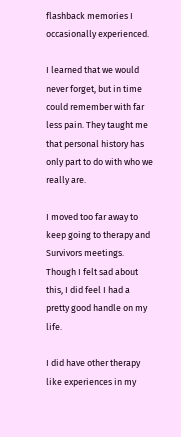flashback memories I occasionally experienced.

I learned that we would never forget, but in time could remember with far less pain. They taught me that personal history has only part to do with who we really are.

I moved too far away to keep going to therapy and Survivors meetings. Though I felt sad about this, I did feel I had a pretty good handle on my life.

I did have other therapy like experiences in my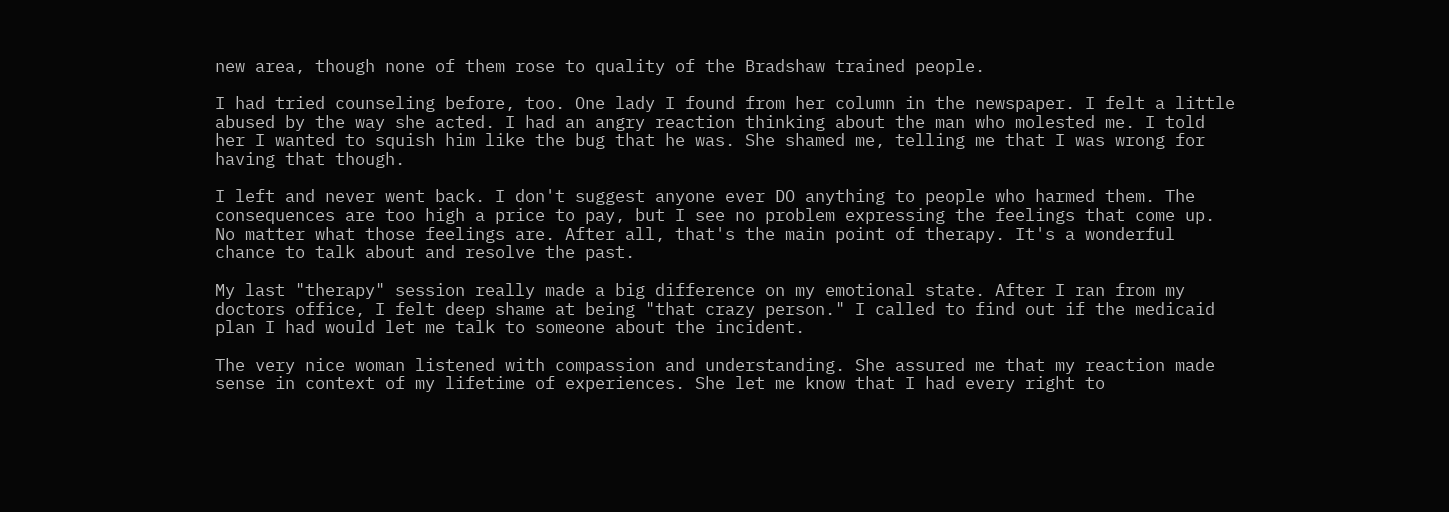new area, though none of them rose to quality of the Bradshaw trained people.

I had tried counseling before, too. One lady I found from her column in the newspaper. I felt a little abused by the way she acted. I had an angry reaction thinking about the man who molested me. I told her I wanted to squish him like the bug that he was. She shamed me, telling me that I was wrong for having that though.

I left and never went back. I don't suggest anyone ever DO anything to people who harmed them. The consequences are too high a price to pay, but I see no problem expressing the feelings that come up. No matter what those feelings are. After all, that's the main point of therapy. It's a wonderful chance to talk about and resolve the past.

My last "therapy" session really made a big difference on my emotional state. After I ran from my doctors office, I felt deep shame at being "that crazy person." I called to find out if the medicaid plan I had would let me talk to someone about the incident.

The very nice woman listened with compassion and understanding. She assured me that my reaction made sense in context of my lifetime of experiences. She let me know that I had every right to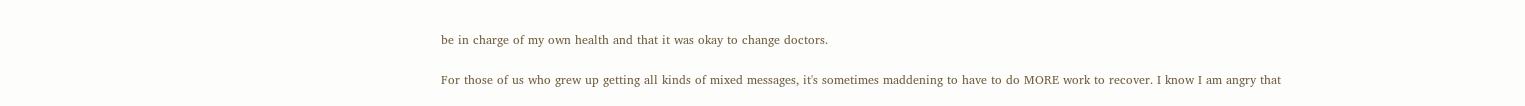be in charge of my own health and that it was okay to change doctors.

For those of us who grew up getting all kinds of mixed messages, it's sometimes maddening to have to do MORE work to recover. I know I am angry that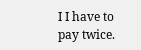I I have to pay twice.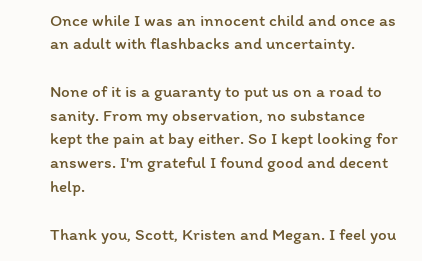Once while I was an innocent child and once as an adult with flashbacks and uncertainty.

None of it is a guaranty to put us on a road to sanity. From my observation, no substance kept the pain at bay either. So I kept looking for answers. I'm grateful I found good and decent help.

Thank you, Scott, Kristen and Megan. I feel you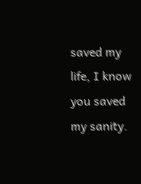saved my life, I know you saved my sanity.